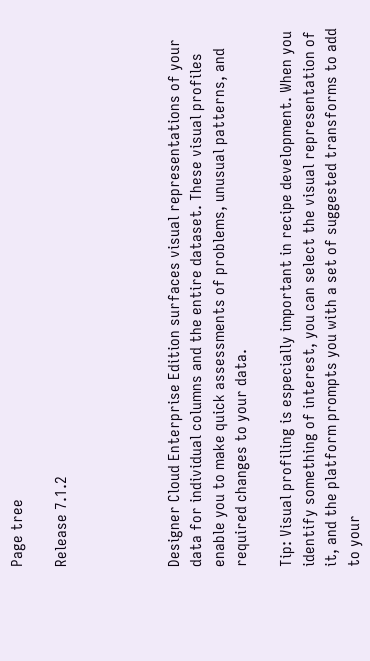Page tree

Release 7.1.2




Designer Cloud Enterprise Edition surfaces visual representations of your data for individual columns and the entire dataset. These visual profiles enable you to make quick assessments of problems, unusual patterns, and required changes to your data.

Tip: Visual profiling is especially important in recipe development. When you identify something of interest, you can select the visual representation of it, and the platform prompts you with a set of suggested transforms to add to your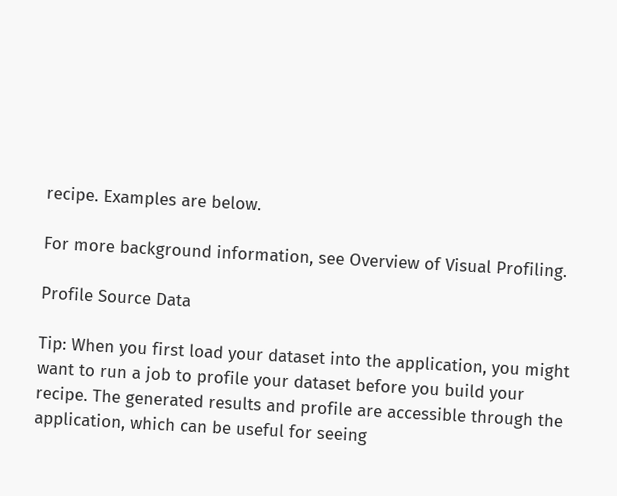recipe. Examples are below.

For more background information, see Overview of Visual Profiling.

Profile Source Data

Tip: When you first load your dataset into the application, you might want to run a job to profile your dataset before you build your recipe. The generated results and profile are accessible through the application, which can be useful for seeing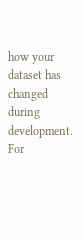how your dataset has changed during development. For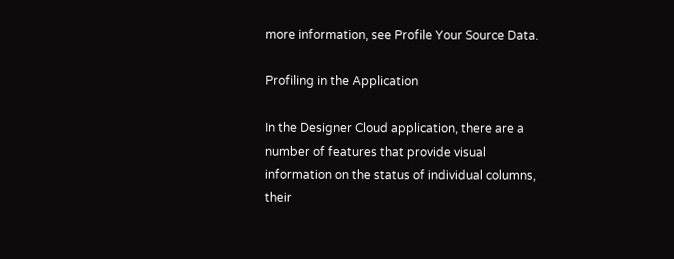more information, see Profile Your Source Data.

Profiling in the Application

In the Designer Cloud application, there are a number of features that provide visual information on the status of individual columns, their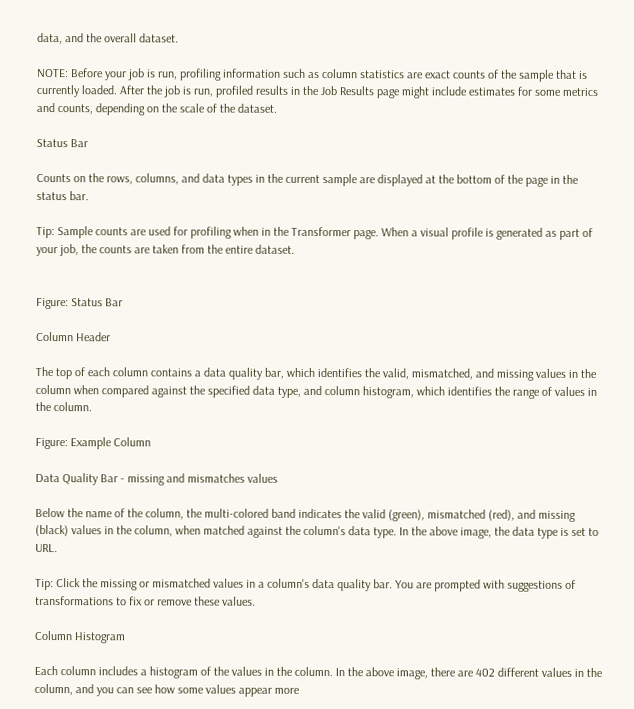data, and the overall dataset.

NOTE: Before your job is run, profiling information such as column statistics are exact counts of the sample that is currently loaded. After the job is run, profiled results in the Job Results page might include estimates for some metrics and counts, depending on the scale of the dataset.

Status Bar

Counts on the rows, columns, and data types in the current sample are displayed at the bottom of the page in the status bar.

Tip: Sample counts are used for profiling when in the Transformer page. When a visual profile is generated as part of your job, the counts are taken from the entire dataset.


Figure: Status Bar

Column Header

The top of each column contains a data quality bar, which identifies the valid, mismatched, and missing values in the column when compared against the specified data type, and column histogram, which identifies the range of values in the column.

Figure: Example Column

Data Quality Bar - missing and mismatches values

Below the name of the column, the multi-colored band indicates the valid (green), mismatched (red), and missing (black) values in the column, when matched against the column's data type. In the above image, the data type is set to URL.

Tip: Click the missing or mismatched values in a column's data quality bar. You are prompted with suggestions of transformations to fix or remove these values.

Column Histogram

Each column includes a histogram of the values in the column. In the above image, there are 402 different values in the column, and you can see how some values appear more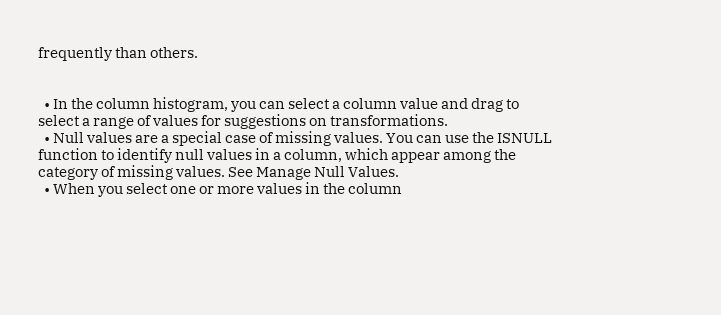frequently than others.


  • In the column histogram, you can select a column value and drag to select a range of values for suggestions on transformations.
  • Null values are a special case of missing values. You can use the ISNULL function to identify null values in a column, which appear among the category of missing values. See Manage Null Values.
  • When you select one or more values in the column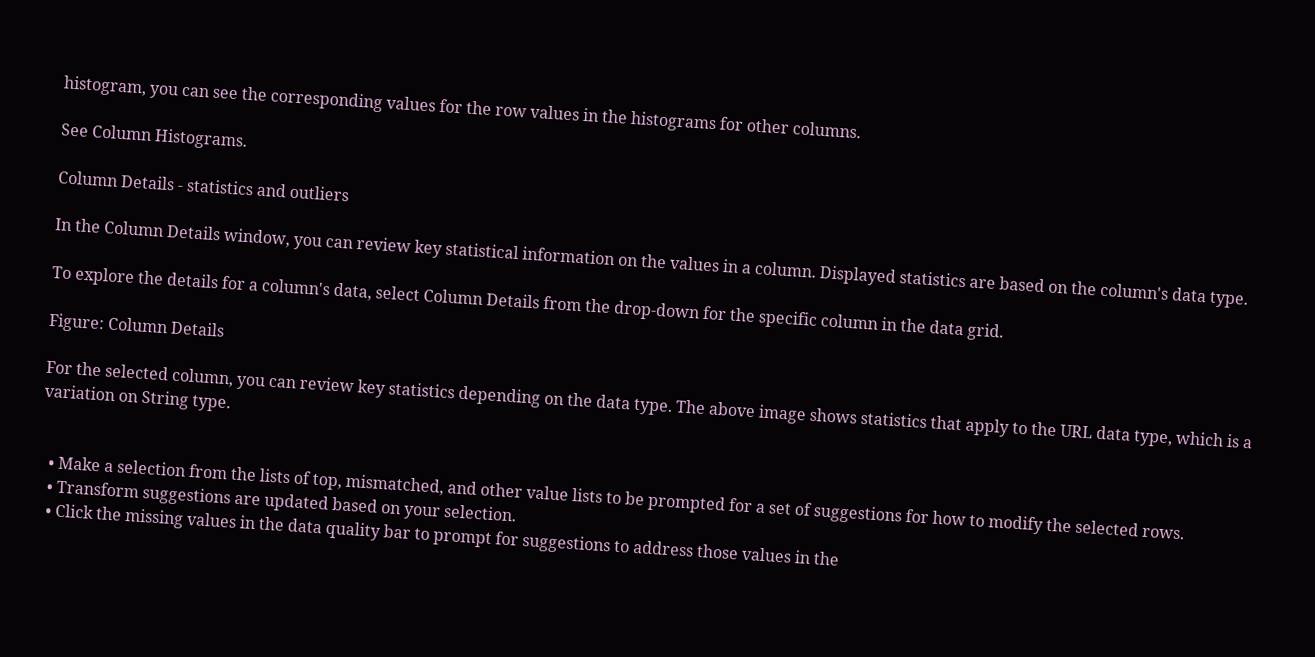histogram, you can see the corresponding values for the row values in the histograms for other columns.

See Column Histograms.

Column Details - statistics and outliers

In the Column Details window, you can review key statistical information on the values in a column. Displayed statistics are based on the column's data type.

To explore the details for a column's data, select Column Details from the drop-down for the specific column in the data grid.

Figure: Column Details

For the selected column, you can review key statistics depending on the data type. The above image shows statistics that apply to the URL data type, which is a variation on String type.


  • Make a selection from the lists of top, mismatched, and other value lists to be prompted for a set of suggestions for how to modify the selected rows.
  • Transform suggestions are updated based on your selection.
  • Click the missing values in the data quality bar to prompt for suggestions to address those values in the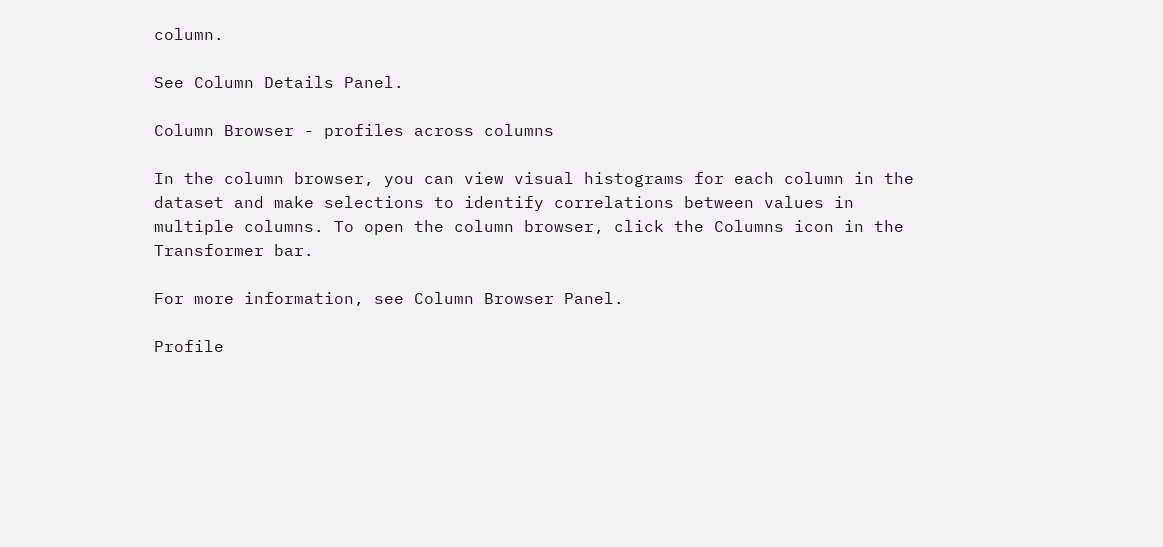column.

See Column Details Panel.

Column Browser - profiles across columns

In the column browser, you can view visual histograms for each column in the dataset and make selections to identify correlations between values in multiple columns. To open the column browser, click the Columns icon in the Transformer bar.

For more information, see Column Browser Panel.

Profile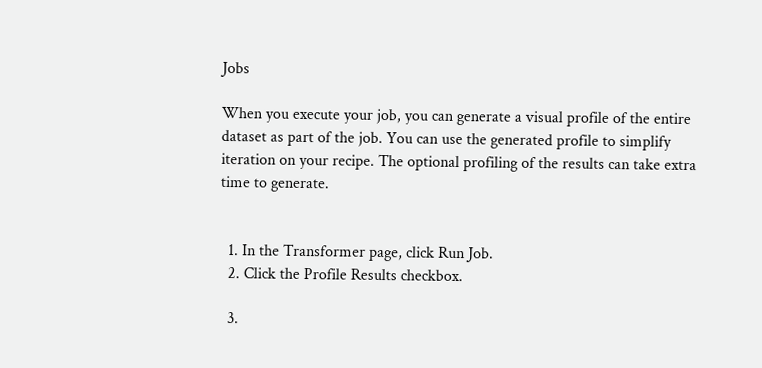Jobs

When you execute your job, you can generate a visual profile of the entire dataset as part of the job. You can use the generated profile to simplify iteration on your recipe. The optional profiling of the results can take extra time to generate.


  1. In the Transformer page, click Run Job.
  2. Click the Profile Results checkbox.

  3.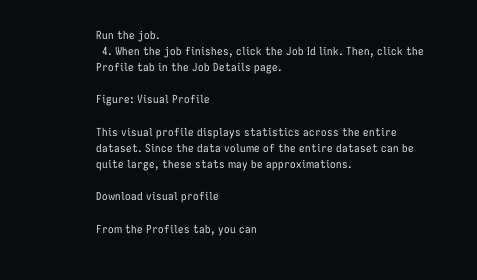Run the job.
  4. When the job finishes, click the Job Id link. Then, click the Profile tab in the Job Details page.

Figure: Visual Profile

This visual profile displays statistics across the entire dataset. Since the data volume of the entire dataset can be quite large, these stats may be approximations.

Download visual profile

From the Profiles tab, you can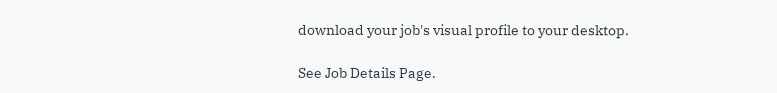download your job's visual profile to your desktop.

See Job Details Page.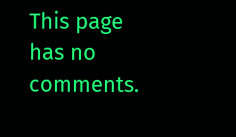This page has no comments.